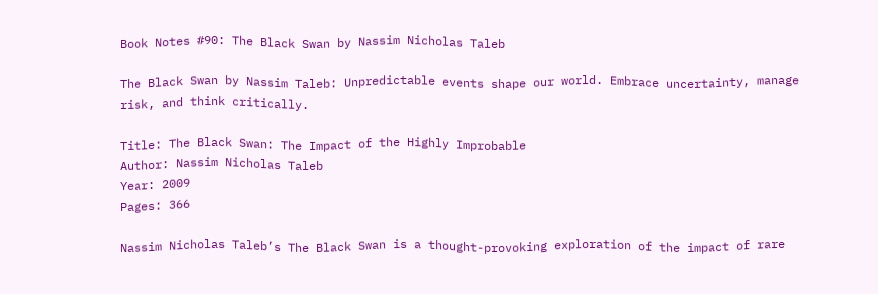Book Notes #90: The Black Swan by Nassim Nicholas Taleb

The Black Swan by Nassim Taleb: Unpredictable events shape our world. Embrace uncertainty, manage risk, and think critically.

Title: The Black Swan: The Impact of the Highly Improbable
Author: Nassim Nicholas Taleb
Year: 2009
Pages: 366

Nassim Nicholas Taleb’s The Black Swan is a thought-provoking exploration of the impact of rare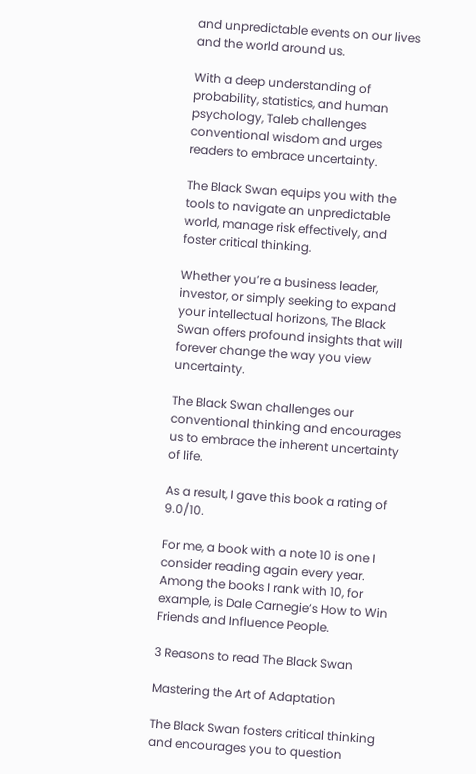and unpredictable events on our lives and the world around us.

With a deep understanding of probability, statistics, and human psychology, Taleb challenges conventional wisdom and urges readers to embrace uncertainty.

The Black Swan equips you with the tools to navigate an unpredictable world, manage risk effectively, and foster critical thinking.

Whether you’re a business leader, investor, or simply seeking to expand your intellectual horizons, The Black Swan offers profound insights that will forever change the way you view uncertainty.

The Black Swan challenges our conventional thinking and encourages us to embrace the inherent uncertainty of life.

As a result, I gave this book a rating of 9.0/10.

For me, a book with a note 10 is one I consider reading again every year. Among the books I rank with 10, for example, is Dale Carnegie’s How to Win Friends and Influence People.

3 Reasons to read The Black Swan

Mastering the Art of Adaptation

The Black Swan fosters critical thinking and encourages you to question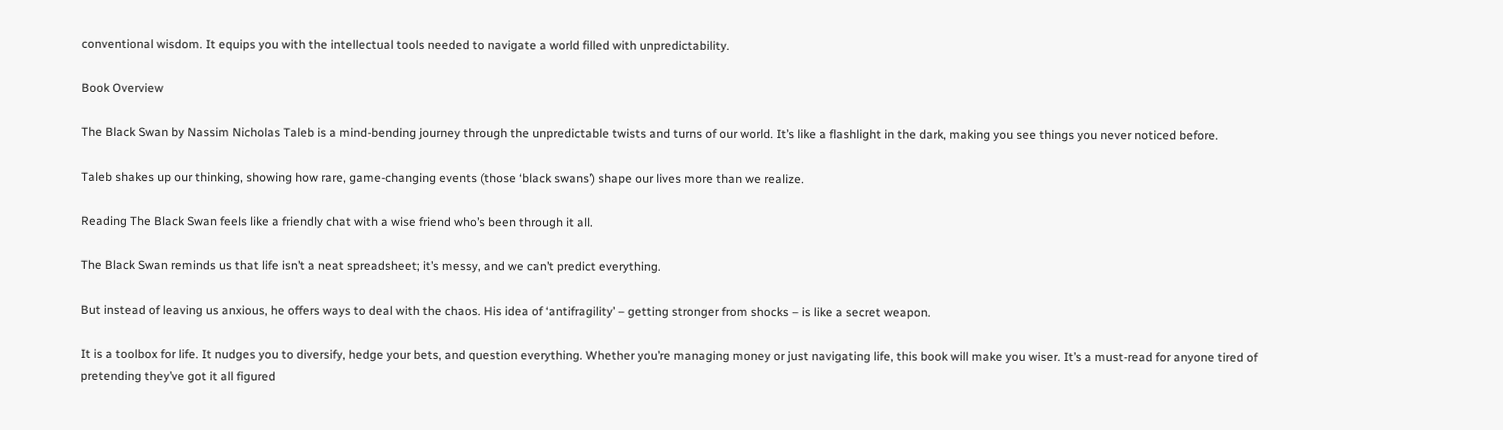conventional wisdom. It equips you with the intellectual tools needed to navigate a world filled with unpredictability.

Book Overview

The Black Swan by Nassim Nicholas Taleb is a mind-bending journey through the unpredictable twists and turns of our world. It’s like a flashlight in the dark, making you see things you never noticed before.

Taleb shakes up our thinking, showing how rare, game-changing events (those ‘black swans’) shape our lives more than we realize.

Reading The Black Swan feels like a friendly chat with a wise friend who’s been through it all.

The Black Swan reminds us that life isn’t a neat spreadsheet; it’s messy, and we can’t predict everything.

But instead of leaving us anxious, he offers ways to deal with the chaos. His idea of ‘antifragility’ – getting stronger from shocks – is like a secret weapon.

It is a toolbox for life. It nudges you to diversify, hedge your bets, and question everything. Whether you’re managing money or just navigating life, this book will make you wiser. It’s a must-read for anyone tired of pretending they’ve got it all figured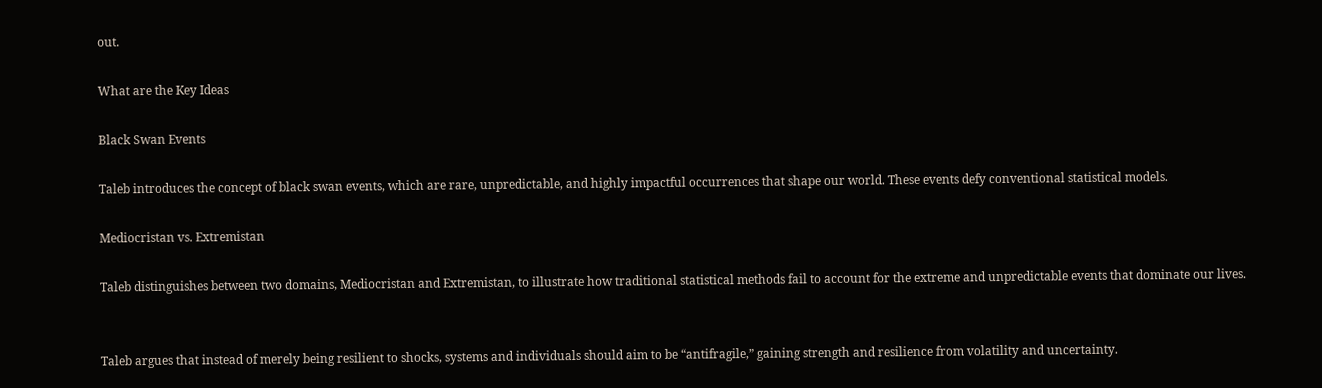out.

What are the Key Ideas

Black Swan Events

Taleb introduces the concept of black swan events, which are rare, unpredictable, and highly impactful occurrences that shape our world. These events defy conventional statistical models.

Mediocristan vs. Extremistan

Taleb distinguishes between two domains, Mediocristan and Extremistan, to illustrate how traditional statistical methods fail to account for the extreme and unpredictable events that dominate our lives.


Taleb argues that instead of merely being resilient to shocks, systems and individuals should aim to be “antifragile,” gaining strength and resilience from volatility and uncertainty.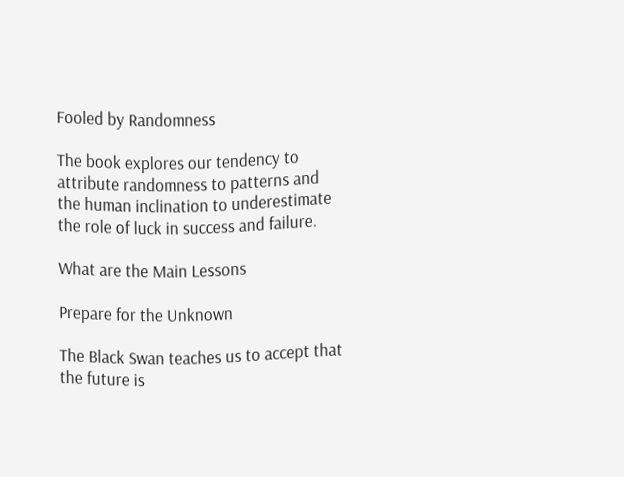Fooled by Randomness

The book explores our tendency to attribute randomness to patterns and the human inclination to underestimate the role of luck in success and failure.

What are the Main Lessons

Prepare for the Unknown

The Black Swan teaches us to accept that the future is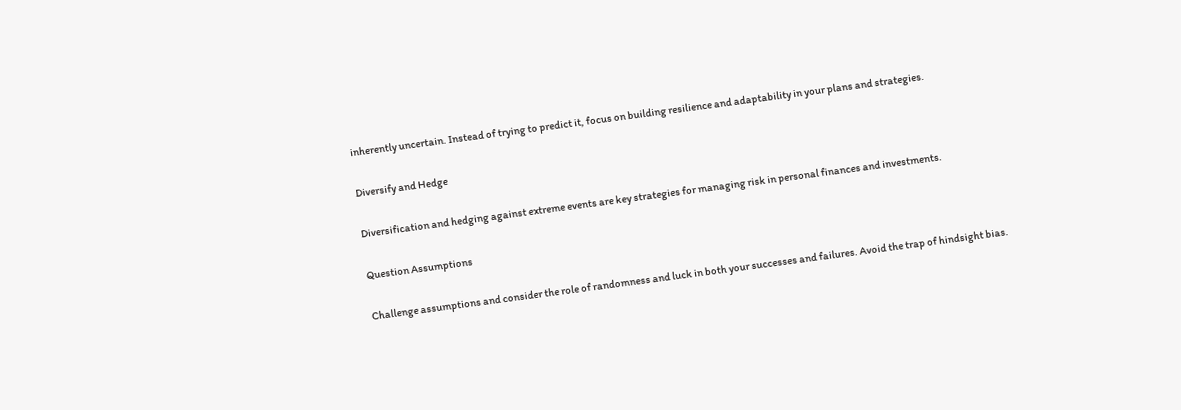inherently uncertain. Instead of trying to predict it, focus on building resilience and adaptability in your plans and strategies.

Diversify and Hedge

Diversification and hedging against extreme events are key strategies for managing risk in personal finances and investments.

Question Assumptions

Challenge assumptions and consider the role of randomness and luck in both your successes and failures. Avoid the trap of hindsight bias.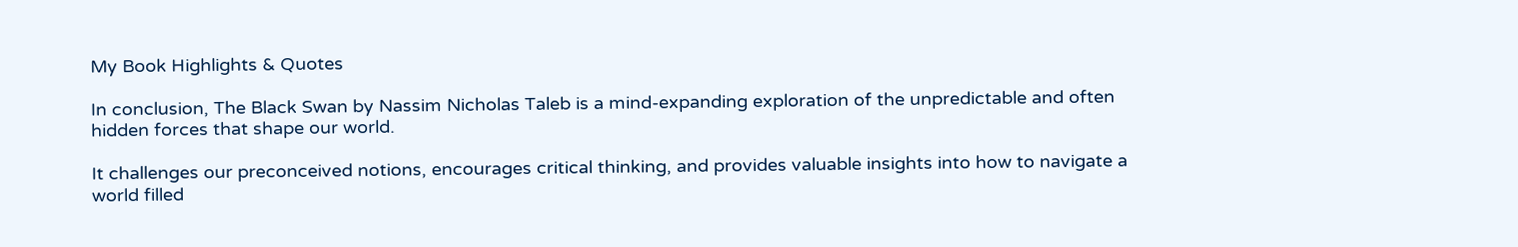My Book Highlights & Quotes

In conclusion, The Black Swan by Nassim Nicholas Taleb is a mind-expanding exploration of the unpredictable and often hidden forces that shape our world.

It challenges our preconceived notions, encourages critical thinking, and provides valuable insights into how to navigate a world filled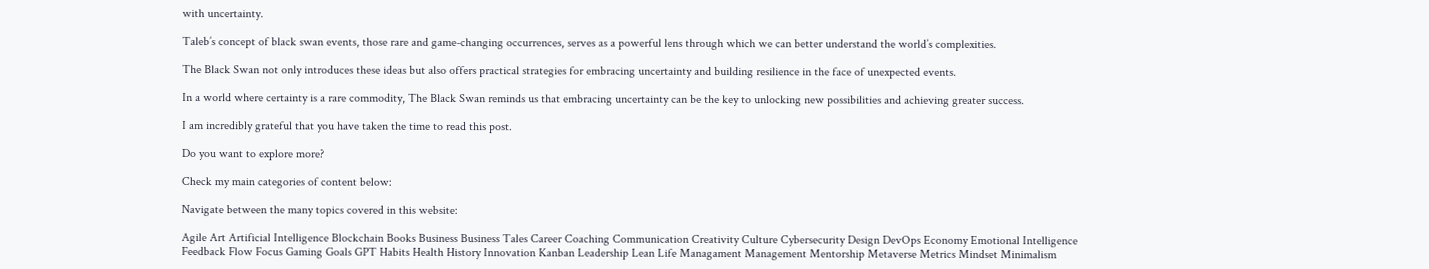with uncertainty.

Taleb’s concept of black swan events, those rare and game-changing occurrences, serves as a powerful lens through which we can better understand the world’s complexities.

The Black Swan not only introduces these ideas but also offers practical strategies for embracing uncertainty and building resilience in the face of unexpected events.

In a world where certainty is a rare commodity, The Black Swan reminds us that embracing uncertainty can be the key to unlocking new possibilities and achieving greater success.

I am incredibly grateful that you have taken the time to read this post.

Do you want to explore more?

Check my main categories of content below:

Navigate between the many topics covered in this website:

Agile Art Artificial Intelligence Blockchain Books Business Business Tales Career Coaching Communication Creativity Culture Cybersecurity Design DevOps Economy Emotional Intelligence Feedback Flow Focus Gaming Goals GPT Habits Health History Innovation Kanban Leadership Lean Life Managament Management Mentorship Metaverse Metrics Mindset Minimalism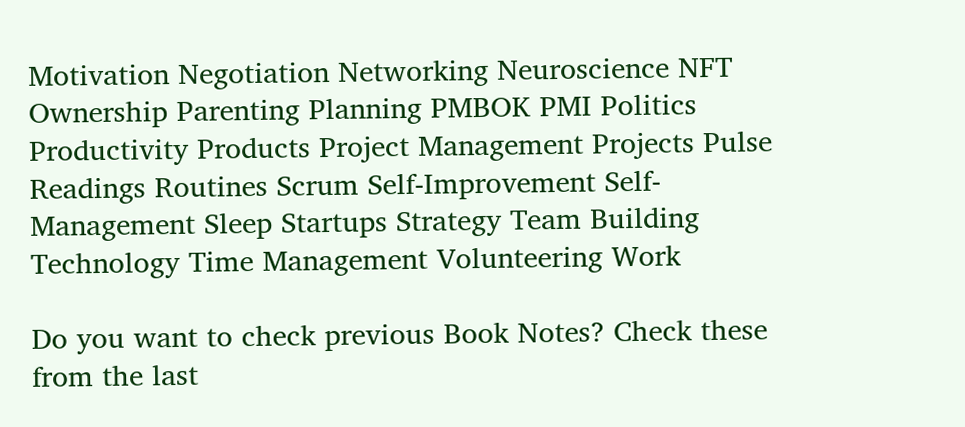Motivation Negotiation Networking Neuroscience NFT Ownership Parenting Planning PMBOK PMI Politics Productivity Products Project Management Projects Pulse Readings Routines Scrum Self-Improvement Self-Management Sleep Startups Strategy Team Building Technology Time Management Volunteering Work

Do you want to check previous Book Notes? Check these from the last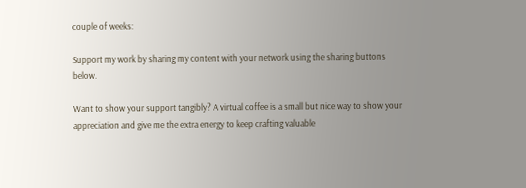couple of weeks:

Support my work by sharing my content with your network using the sharing buttons below.

Want to show your support tangibly? A virtual coffee is a small but nice way to show your appreciation and give me the extra energy to keep crafting valuable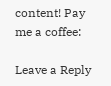content! Pay me a coffee:

Leave a Reply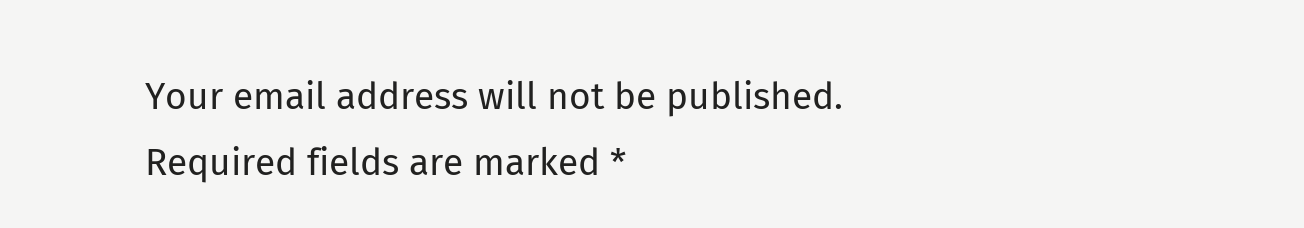Your email address will not be published. Required fields are marked *